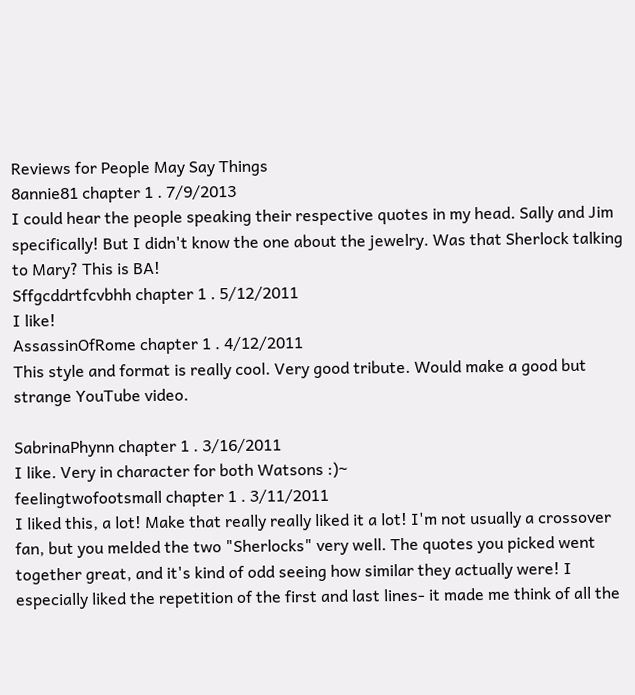Reviews for People May Say Things
8annie81 chapter 1 . 7/9/2013
I could hear the people speaking their respective quotes in my head. Sally and Jim specifically! But I didn't know the one about the jewelry. Was that Sherlock talking to Mary? This is BA!
Sffgcddrtfcvbhh chapter 1 . 5/12/2011
I like!
AssassinOfRome chapter 1 . 4/12/2011
This style and format is really cool. Very good tribute. Would make a good but strange YouTube video.

SabrinaPhynn chapter 1 . 3/16/2011
I like. Very in character for both Watsons :)~
feelingtwofootsmall chapter 1 . 3/11/2011
I liked this, a lot! Make that really really liked it a lot! I'm not usually a crossover fan, but you melded the two "Sherlocks" very well. The quotes you picked went together great, and it's kind of odd seeing how similar they actually were! I especially liked the repetition of the first and last lines- it made me think of all the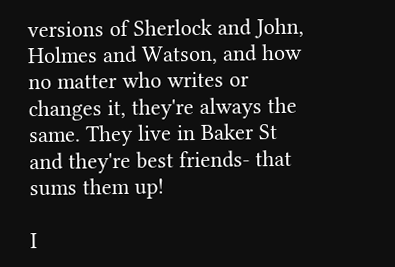versions of Sherlock and John, Holmes and Watson, and how no matter who writes or changes it, they're always the same. They live in Baker St and they're best friends- that sums them up!

I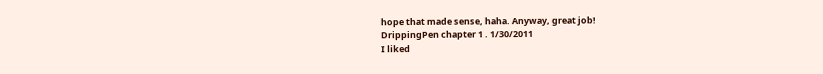hope that made sense, haha. Anyway, great job!
DrippingPen chapter 1 . 1/30/2011
I liked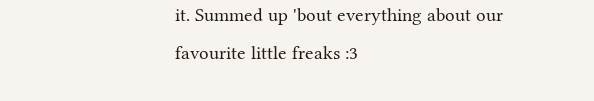it. Summed up 'bout everything about our favourite little freaks :3